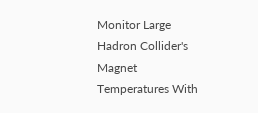Monitor Large Hadron Collider's Magnet Temperatures With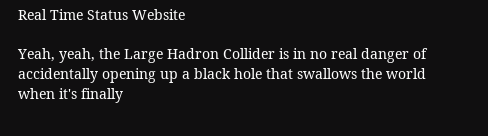Real Time Status Website

Yeah, yeah, the Large Hadron Collider is in no real danger of accidentally opening up a black hole that swallows the world when it's finally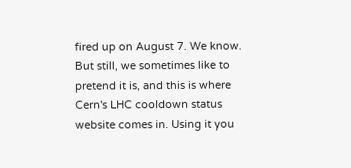fired up on August 7. We know. But still, we sometimes like to pretend it is, and this is where Cern's LHC cooldown status website comes in. Using it you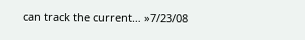can track the current… »7/23/08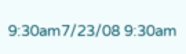9:30am7/23/08 9:30am